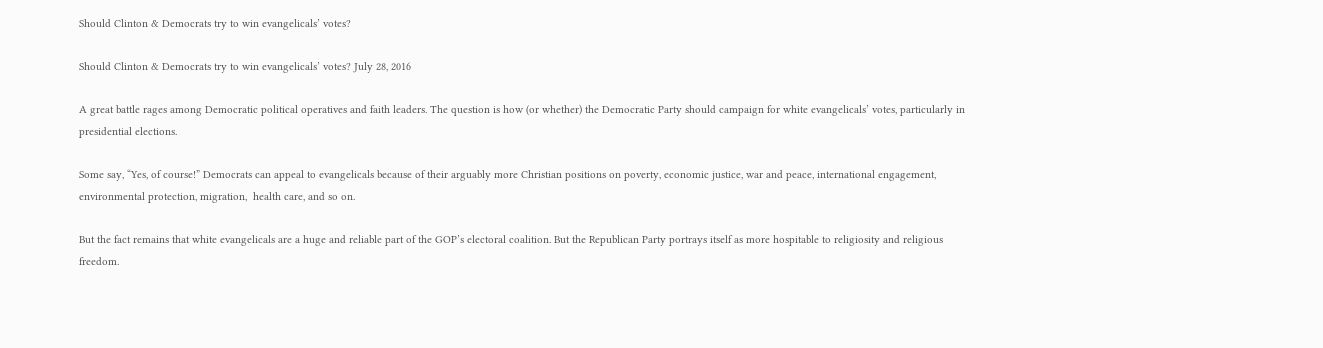Should Clinton & Democrats try to win evangelicals’ votes?

Should Clinton & Democrats try to win evangelicals’ votes? July 28, 2016

A great battle rages among Democratic political operatives and faith leaders. The question is how (or whether) the Democratic Party should campaign for white evangelicals’ votes, particularly in presidential elections.

Some say, “Yes, of course!” Democrats can appeal to evangelicals because of their arguably more Christian positions on poverty, economic justice, war and peace, international engagement, environmental protection, migration,  health care, and so on.

But the fact remains that white evangelicals are a huge and reliable part of the GOP’s electoral coalition. But the Republican Party portrays itself as more hospitable to religiosity and religious freedom.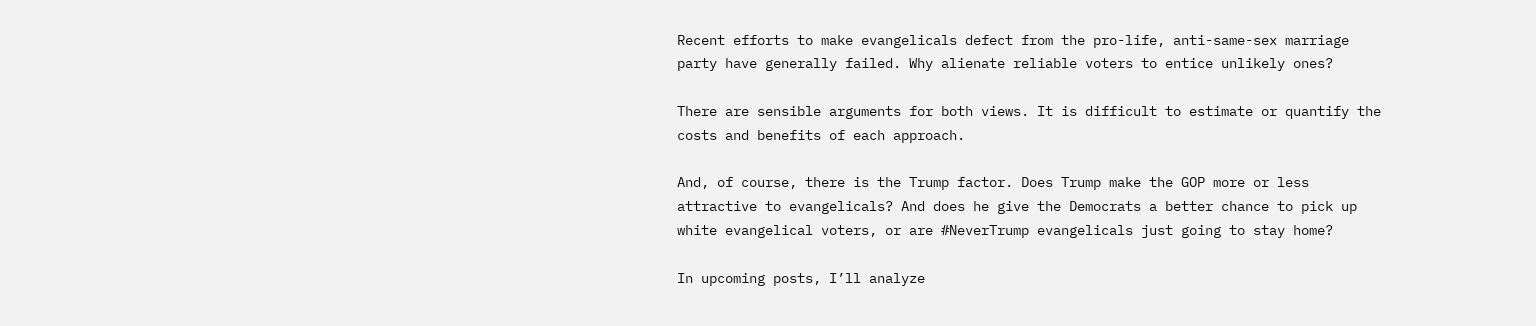Recent efforts to make evangelicals defect from the pro-life, anti-same-sex marriage party have generally failed. Why alienate reliable voters to entice unlikely ones?

There are sensible arguments for both views. It is difficult to estimate or quantify the costs and benefits of each approach.

And, of course, there is the Trump factor. Does Trump make the GOP more or less attractive to evangelicals? And does he give the Democrats a better chance to pick up white evangelical voters, or are #NeverTrump evangelicals just going to stay home?

In upcoming posts, I’ll analyze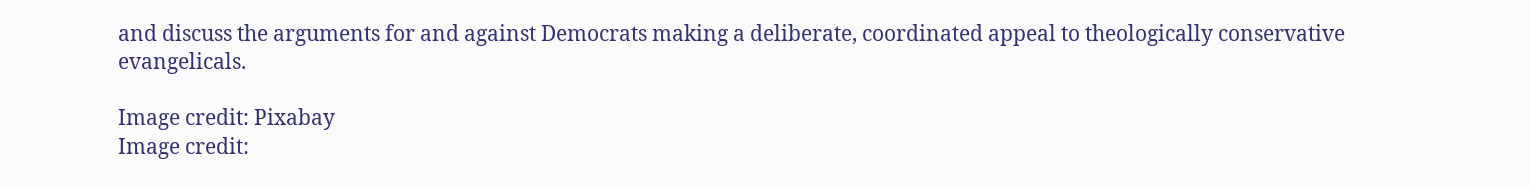and discuss the arguments for and against Democrats making a deliberate, coordinated appeal to theologically conservative evangelicals.

Image credit: Pixabay
Image credit: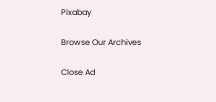Pixabay

Browse Our Archives

Close Ad